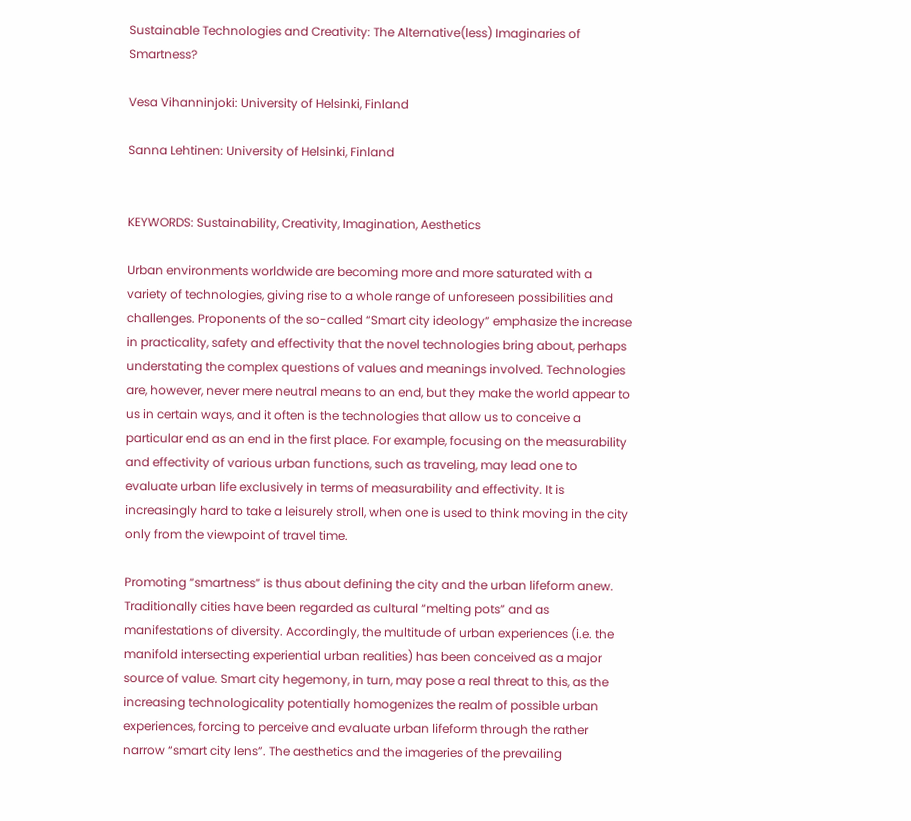Sustainable Technologies and Creativity: The Alternative(less) Imaginaries of Smartness?

Vesa Vihanninjoki: University of Helsinki, Finland

Sanna Lehtinen: University of Helsinki, Finland


KEYWORDS: Sustainability, Creativity, Imagination, Aesthetics

Urban environments worldwide are becoming more and more saturated with a variety of technologies, giving rise to a whole range of unforeseen possibilities and challenges. Proponents of the so-called “Smart city ideology” emphasize the increase in practicality, safety and effectivity that the novel technologies bring about, perhaps understating the complex questions of values and meanings involved. Technologies are, however, never mere neutral means to an end, but they make the world appear to us in certain ways, and it often is the technologies that allow us to conceive a particular end as an end in the first place. For example, focusing on the measurability and effectivity of various urban functions, such as traveling, may lead one to evaluate urban life exclusively in terms of measurability and effectivity. It is increasingly hard to take a leisurely stroll, when one is used to think moving in the city only from the viewpoint of travel time.

Promoting “smartness” is thus about defining the city and the urban lifeform anew. Traditionally cities have been regarded as cultural “melting pots” and as manifestations of diversity. Accordingly, the multitude of urban experiences (i.e. the manifold intersecting experiential urban realities) has been conceived as a major source of value. Smart city hegemony, in turn, may pose a real threat to this, as the increasing technologicality potentially homogenizes the realm of possible urban experiences, forcing to perceive and evaluate urban lifeform through the rather narrow “smart city lens”. The aesthetics and the imageries of the prevailing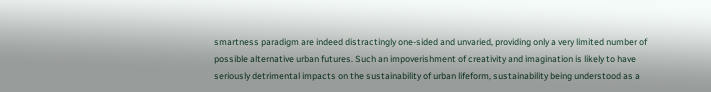smartness paradigm are indeed distractingly one-sided and unvaried, providing only a very limited number of possible alternative urban futures. Such an impoverishment of creativity and imagination is likely to have seriously detrimental impacts on the sustainability of urban lifeform, sustainability being understood as a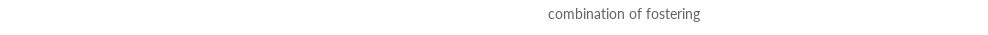combination of fostering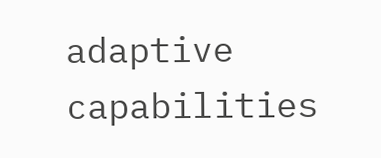adaptive capabilities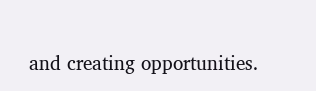and creating opportunities.